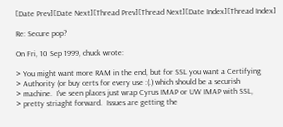[Date Prev][Date Next][Thread Prev][Thread Next][Date Index][Thread Index]

Re: Secure pop?

On Fri, 10 Sep 1999, chuck wrote:

> You might want more RAM in the end, but for SSL you want a Certifying
> Authority (or buy certs for every use :(.) which should be a securish
> machine.  I've seen places just wrap Cyrus IMAP or UW IMAP with SSL,
> pretty striaght forward.  Issues are getting the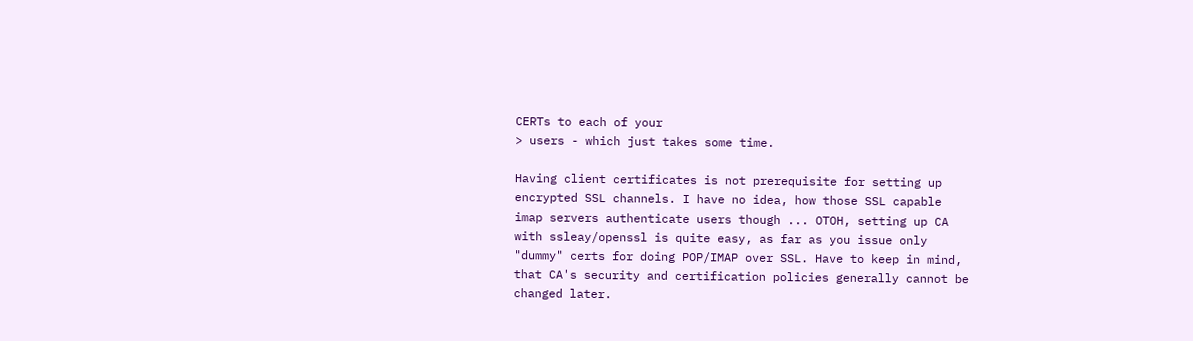CERTs to each of your
> users - which just takes some time.

Having client certificates is not prerequisite for setting up
encrypted SSL channels. I have no idea, how those SSL capable
imap servers authenticate users though ... OTOH, setting up CA
with ssleay/openssl is quite easy, as far as you issue only
"dummy" certs for doing POP/IMAP over SSL. Have to keep in mind,
that CA's security and certification policies generally cannot be
changed later.